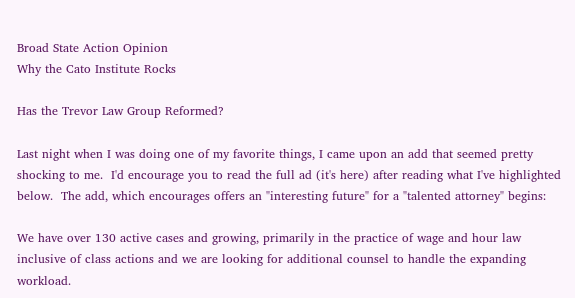Broad State Action Opinion
Why the Cato Institute Rocks

Has the Trevor Law Group Reformed?

Last night when I was doing one of my favorite things, I came upon an add that seemed pretty shocking to me.  I'd encourage you to read the full ad (it's here) after reading what I've highlighted below.  The add, which encourages offers an "interesting future" for a "talented attorney" begins:

We have over 130 active cases and growing, primarily in the practice of wage and hour law inclusive of class actions and we are looking for additional counsel to handle the expanding workload.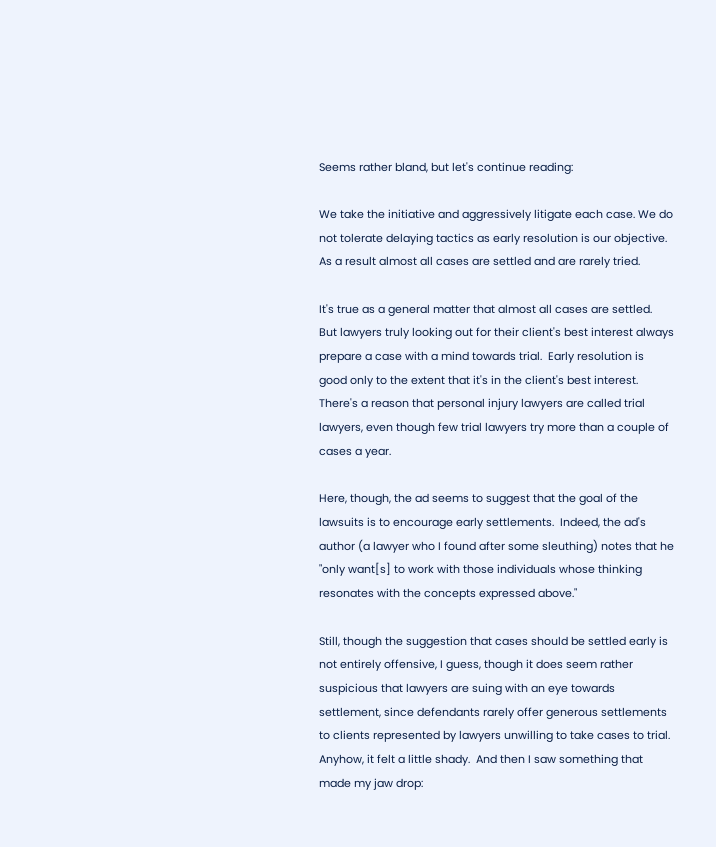Seems rather bland, but let's continue reading:

We take the initiative and aggressively litigate each case. We do not tolerate delaying tactics as early resolution is our objective. As a result almost all cases are settled and are rarely tried.

It's true as a general matter that almost all cases are settled.  But lawyers truly looking out for their client's best interest always prepare a case with a mind towards trial.  Early resolution is good only to the extent that it's in the client's best interest.  There's a reason that personal injury lawyers are called trial lawyers, even though few trial lawyers try more than a couple of cases a year.

Here, though, the ad seems to suggest that the goal of the lawsuits is to encourage early settlements.  Indeed, the ad's author (a lawyer who I found after some sleuthing) notes that he "only want[s] to work with those individuals whose thinking resonates with the concepts expressed above."

Still, though the suggestion that cases should be settled early is not entirely offensive, I guess, though it does seem rather suspicious that lawyers are suing with an eye towards settlement, since defendants rarely offer generous settlements to clients represented by lawyers unwilling to take cases to trial.  Anyhow, it felt a little shady.  And then I saw something that made my jaw drop: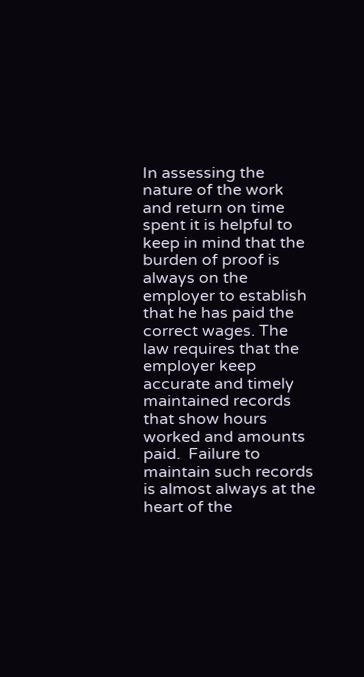In assessing the nature of the work and return on time spent it is helpful to keep in mind that the burden of proof is always on the employer to establish that he has paid the correct wages. The law requires that the employer keep accurate and timely maintained records that show hours worked and amounts paid.  Failure to maintain such records is almost always at the heart of the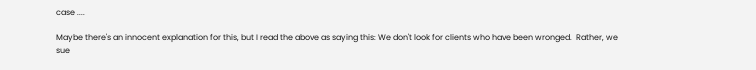case ....

Maybe there's an innocent explanation for this, but I read the above as saying this: We don't look for clients who have been wronged.  Rather, we sue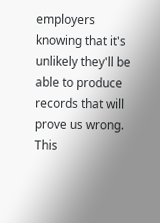employers knowing that it's unlikely they'll be able to produce records that will prove us wrong.  This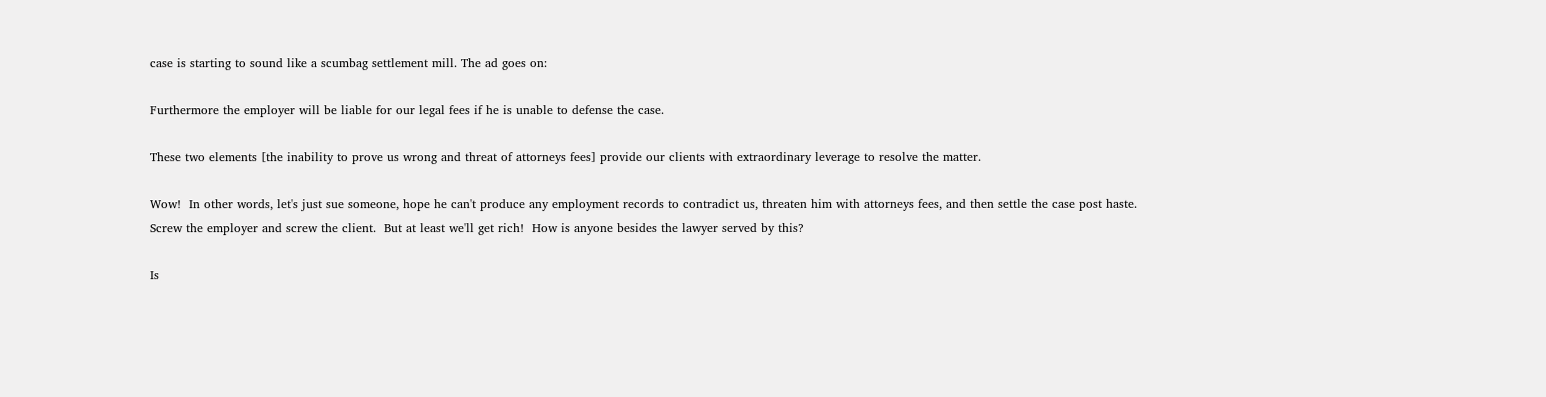case is starting to sound like a scumbag settlement mill. The ad goes on:

Furthermore the employer will be liable for our legal fees if he is unable to defense the case.

These two elements [the inability to prove us wrong and threat of attorneys fees] provide our clients with extraordinary leverage to resolve the matter.

Wow!  In other words, let's just sue someone, hope he can't produce any employment records to contradict us, threaten him with attorneys fees, and then settle the case post haste.  Screw the employer and screw the client.  But at least we'll get rich!  How is anyone besides the lawyer served by this?

Is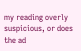my reading overly suspicious, or does the ad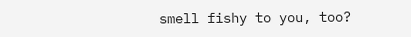smell fishy to you, too?